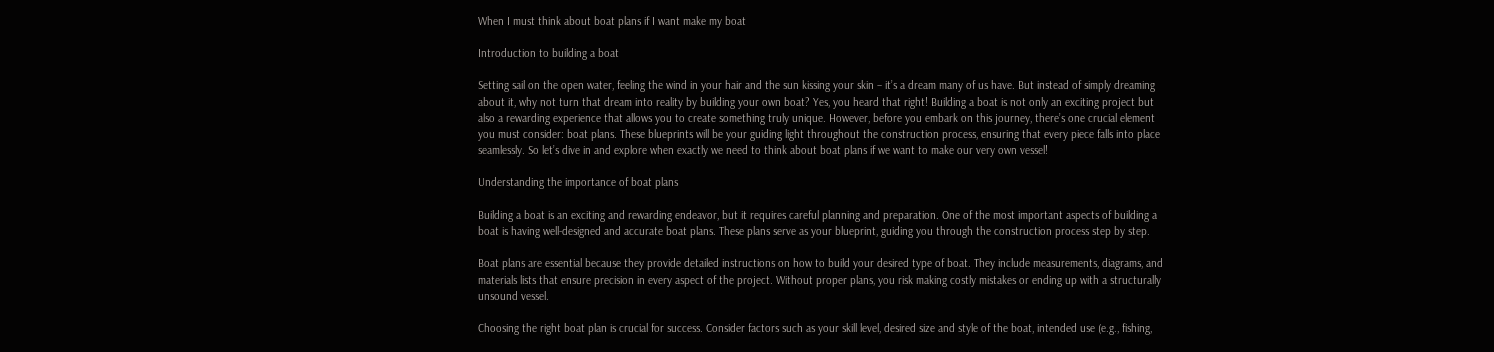When I must think about boat plans if I want make my boat

Introduction to building a boat

Setting sail on the open water, feeling the wind in your hair and the sun kissing your skin – it’s a dream many of us have. But instead of simply dreaming about it, why not turn that dream into reality by building your own boat? Yes, you heard that right! Building a boat is not only an exciting project but also a rewarding experience that allows you to create something truly unique. However, before you embark on this journey, there’s one crucial element you must consider: boat plans. These blueprints will be your guiding light throughout the construction process, ensuring that every piece falls into place seamlessly. So let’s dive in and explore when exactly we need to think about boat plans if we want to make our very own vessel!

Understanding the importance of boat plans

Building a boat is an exciting and rewarding endeavor, but it requires careful planning and preparation. One of the most important aspects of building a boat is having well-designed and accurate boat plans. These plans serve as your blueprint, guiding you through the construction process step by step.

Boat plans are essential because they provide detailed instructions on how to build your desired type of boat. They include measurements, diagrams, and materials lists that ensure precision in every aspect of the project. Without proper plans, you risk making costly mistakes or ending up with a structurally unsound vessel.

Choosing the right boat plan is crucial for success. Consider factors such as your skill level, desired size and style of the boat, intended use (e.g., fishing,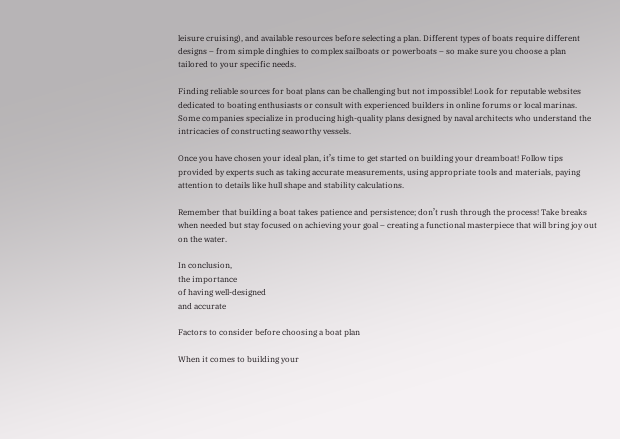leisure cruising), and available resources before selecting a plan. Different types of boats require different designs – from simple dinghies to complex sailboats or powerboats – so make sure you choose a plan tailored to your specific needs.

Finding reliable sources for boat plans can be challenging but not impossible! Look for reputable websites dedicated to boating enthusiasts or consult with experienced builders in online forums or local marinas. Some companies specialize in producing high-quality plans designed by naval architects who understand the intricacies of constructing seaworthy vessels.

Once you have chosen your ideal plan, it’s time to get started on building your dreamboat! Follow tips provided by experts such as taking accurate measurements, using appropriate tools and materials, paying attention to details like hull shape and stability calculations.

Remember that building a boat takes patience and persistence; don’t rush through the process! Take breaks when needed but stay focused on achieving your goal – creating a functional masterpiece that will bring joy out on the water.

In conclusion,
the importance
of having well-designed
and accurate

Factors to consider before choosing a boat plan

When it comes to building your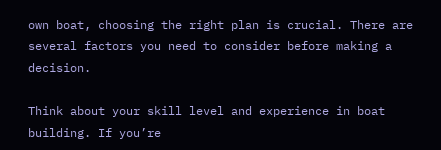own boat, choosing the right plan is crucial. There are several factors you need to consider before making a decision.

Think about your skill level and experience in boat building. If you’re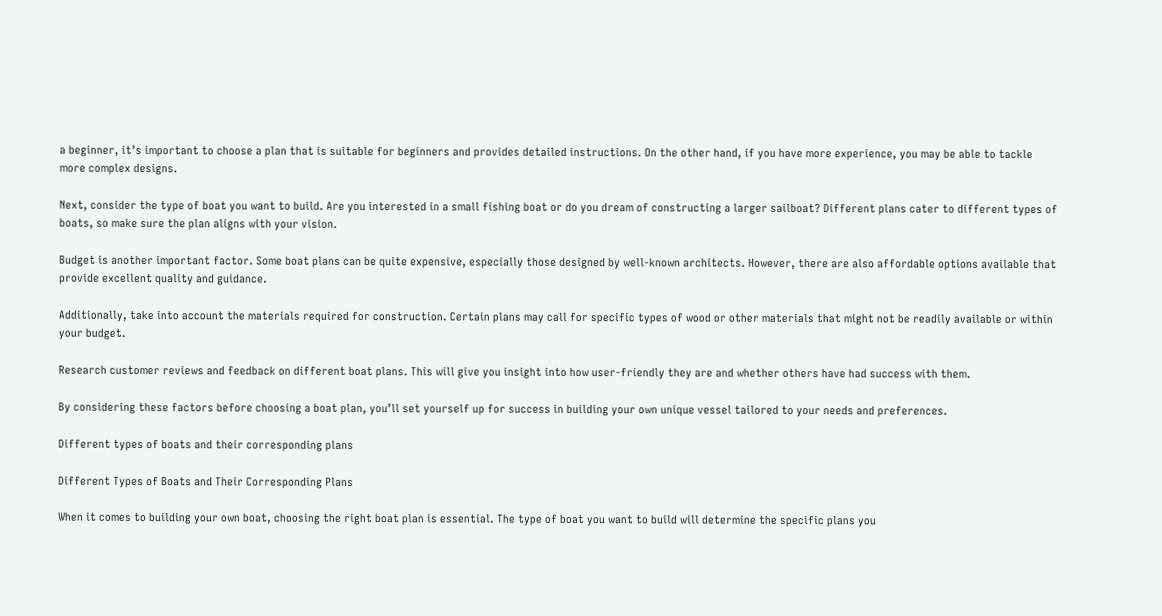a beginner, it’s important to choose a plan that is suitable for beginners and provides detailed instructions. On the other hand, if you have more experience, you may be able to tackle more complex designs.

Next, consider the type of boat you want to build. Are you interested in a small fishing boat or do you dream of constructing a larger sailboat? Different plans cater to different types of boats, so make sure the plan aligns with your vision.

Budget is another important factor. Some boat plans can be quite expensive, especially those designed by well-known architects. However, there are also affordable options available that provide excellent quality and guidance.

Additionally, take into account the materials required for construction. Certain plans may call for specific types of wood or other materials that might not be readily available or within your budget.

Research customer reviews and feedback on different boat plans. This will give you insight into how user-friendly they are and whether others have had success with them.

By considering these factors before choosing a boat plan, you’ll set yourself up for success in building your own unique vessel tailored to your needs and preferences.

Different types of boats and their corresponding plans

Different Types of Boats and Their Corresponding Plans

When it comes to building your own boat, choosing the right boat plan is essential. The type of boat you want to build will determine the specific plans you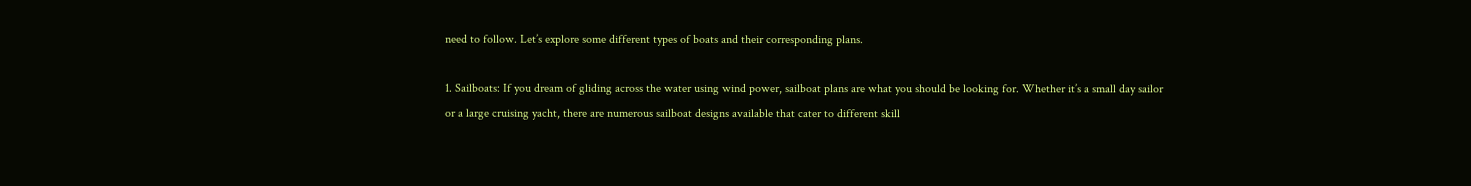need to follow. Let’s explore some different types of boats and their corresponding plans.

1. Sailboats: If you dream of gliding across the water using wind power, sailboat plans are what you should be looking for. Whether it’s a small day sailor or a large cruising yacht, there are numerous sailboat designs available that cater to different skill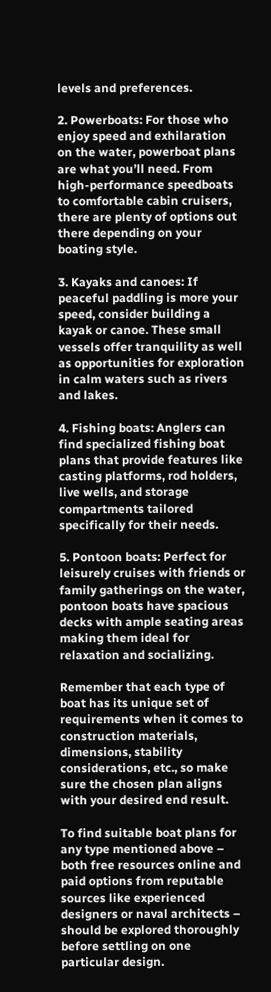levels and preferences.

2. Powerboats: For those who enjoy speed and exhilaration on the water, powerboat plans are what you’ll need. From high-performance speedboats to comfortable cabin cruisers, there are plenty of options out there depending on your boating style.

3. Kayaks and canoes: If peaceful paddling is more your speed, consider building a kayak or canoe. These small vessels offer tranquility as well as opportunities for exploration in calm waters such as rivers and lakes.

4. Fishing boats: Anglers can find specialized fishing boat plans that provide features like casting platforms, rod holders, live wells, and storage compartments tailored specifically for their needs.

5. Pontoon boats: Perfect for leisurely cruises with friends or family gatherings on the water, pontoon boats have spacious decks with ample seating areas making them ideal for relaxation and socializing.

Remember that each type of boat has its unique set of requirements when it comes to construction materials, dimensions, stability considerations, etc., so make sure the chosen plan aligns with your desired end result.

To find suitable boat plans for any type mentioned above – both free resources online and paid options from reputable sources like experienced designers or naval architects – should be explored thoroughly before settling on one particular design.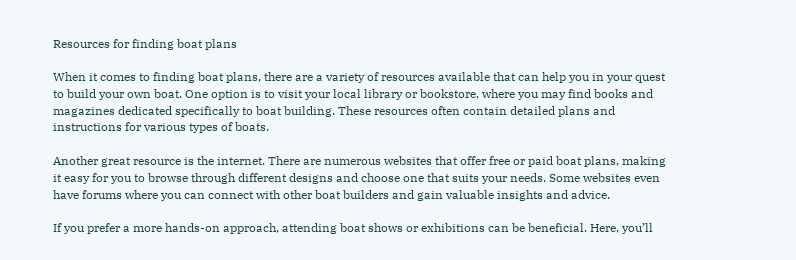Resources for finding boat plans

When it comes to finding boat plans, there are a variety of resources available that can help you in your quest to build your own boat. One option is to visit your local library or bookstore, where you may find books and magazines dedicated specifically to boat building. These resources often contain detailed plans and instructions for various types of boats.

Another great resource is the internet. There are numerous websites that offer free or paid boat plans, making it easy for you to browse through different designs and choose one that suits your needs. Some websites even have forums where you can connect with other boat builders and gain valuable insights and advice.

If you prefer a more hands-on approach, attending boat shows or exhibitions can be beneficial. Here, you’ll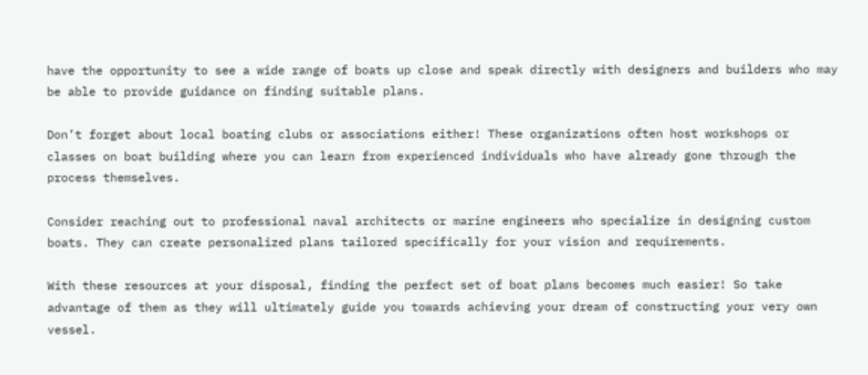have the opportunity to see a wide range of boats up close and speak directly with designers and builders who may be able to provide guidance on finding suitable plans.

Don’t forget about local boating clubs or associations either! These organizations often host workshops or classes on boat building where you can learn from experienced individuals who have already gone through the process themselves.

Consider reaching out to professional naval architects or marine engineers who specialize in designing custom boats. They can create personalized plans tailored specifically for your vision and requirements.

With these resources at your disposal, finding the perfect set of boat plans becomes much easier! So take advantage of them as they will ultimately guide you towards achieving your dream of constructing your very own vessel.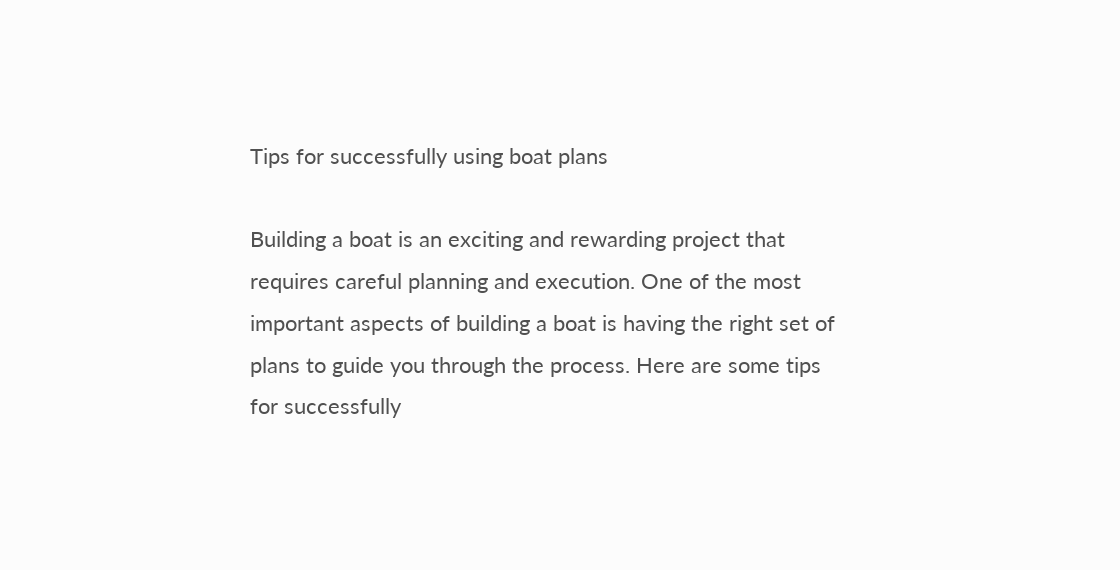Tips for successfully using boat plans

Building a boat is an exciting and rewarding project that requires careful planning and execution. One of the most important aspects of building a boat is having the right set of plans to guide you through the process. Here are some tips for successfully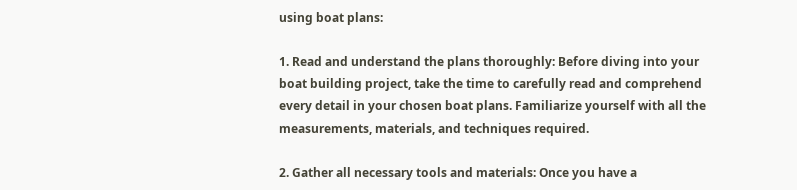using boat plans:

1. Read and understand the plans thoroughly: Before diving into your boat building project, take the time to carefully read and comprehend every detail in your chosen boat plans. Familiarize yourself with all the measurements, materials, and techniques required.

2. Gather all necessary tools and materials: Once you have a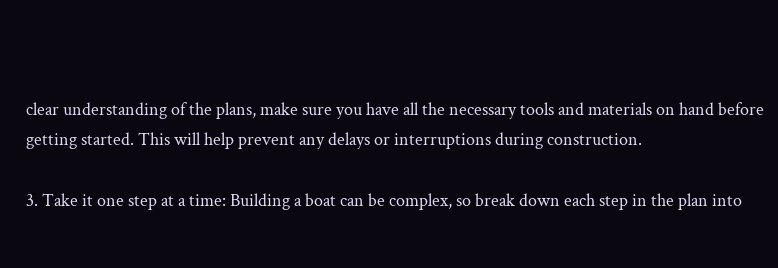clear understanding of the plans, make sure you have all the necessary tools and materials on hand before getting started. This will help prevent any delays or interruptions during construction.

3. Take it one step at a time: Building a boat can be complex, so break down each step in the plan into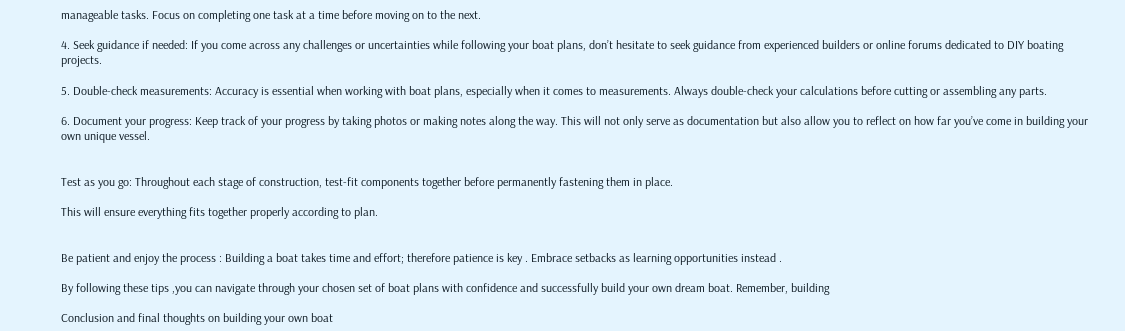manageable tasks. Focus on completing one task at a time before moving on to the next.

4. Seek guidance if needed: If you come across any challenges or uncertainties while following your boat plans, don’t hesitate to seek guidance from experienced builders or online forums dedicated to DIY boating projects.

5. Double-check measurements: Accuracy is essential when working with boat plans, especially when it comes to measurements. Always double-check your calculations before cutting or assembling any parts.

6. Document your progress: Keep track of your progress by taking photos or making notes along the way. This will not only serve as documentation but also allow you to reflect on how far you’ve come in building your own unique vessel.


Test as you go: Throughout each stage of construction, test-fit components together before permanently fastening them in place.

This will ensure everything fits together properly according to plan.


Be patient and enjoy the process : Building a boat takes time and effort; therefore patience is key . Embrace setbacks as learning opportunities instead .

By following these tips ,you can navigate through your chosen set of boat plans with confidence and successfully build your own dream boat. Remember, building

Conclusion and final thoughts on building your own boat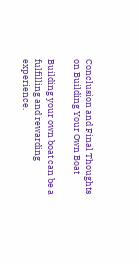Conclusion and Final Thoughts on Building Your Own Boat

Building your own boat can be a fulfilling and rewarding experience.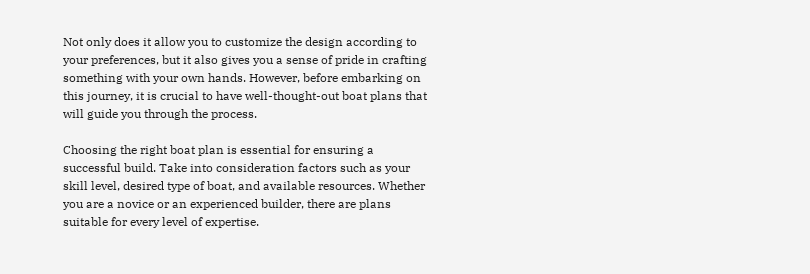Not only does it allow you to customize the design according to your preferences, but it also gives you a sense of pride in crafting something with your own hands. However, before embarking on this journey, it is crucial to have well-thought-out boat plans that will guide you through the process.

Choosing the right boat plan is essential for ensuring a successful build. Take into consideration factors such as your skill level, desired type of boat, and available resources. Whether you are a novice or an experienced builder, there are plans suitable for every level of expertise.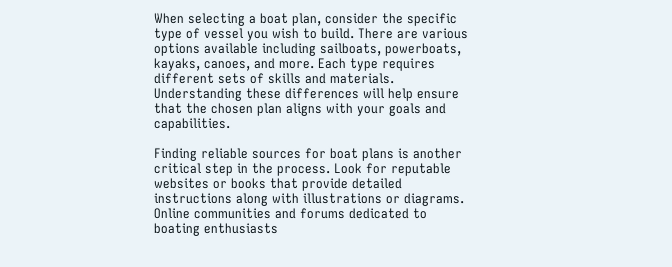When selecting a boat plan, consider the specific type of vessel you wish to build. There are various options available including sailboats, powerboats, kayaks, canoes, and more. Each type requires different sets of skills and materials. Understanding these differences will help ensure that the chosen plan aligns with your goals and capabilities.

Finding reliable sources for boat plans is another critical step in the process. Look for reputable websites or books that provide detailed instructions along with illustrations or diagrams. Online communities and forums dedicated to boating enthusiasts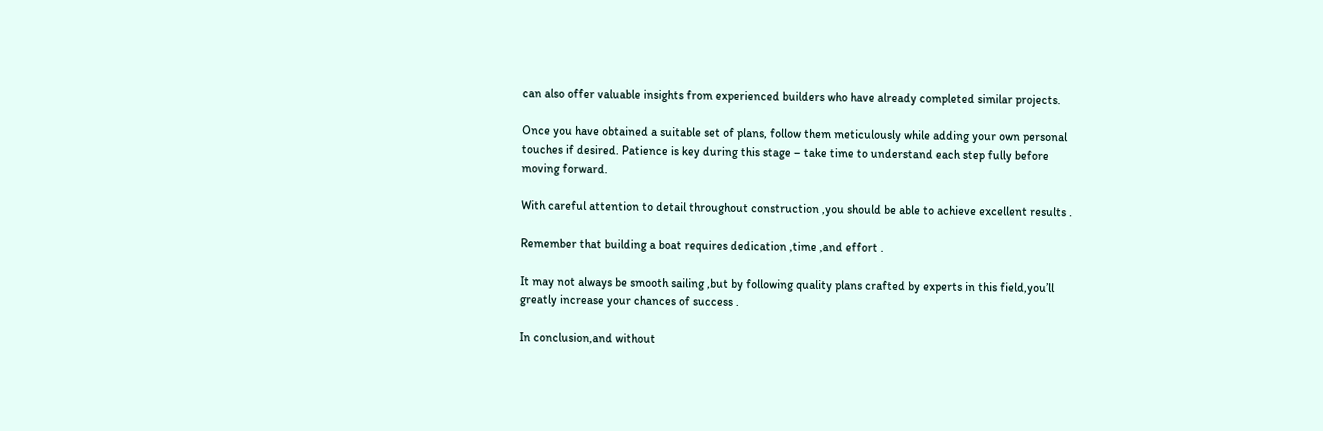can also offer valuable insights from experienced builders who have already completed similar projects.

Once you have obtained a suitable set of plans, follow them meticulously while adding your own personal touches if desired. Patience is key during this stage – take time to understand each step fully before moving forward.

With careful attention to detail throughout construction ,you should be able to achieve excellent results .

Remember that building a boat requires dedication ,time ,and effort .

It may not always be smooth sailing ,but by following quality plans crafted by experts in this field,you’ll greatly increase your chances of success .

In conclusion,and without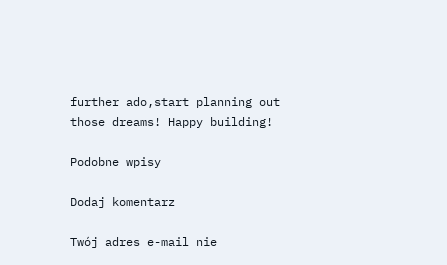further ado,start planning out those dreams! Happy building!

Podobne wpisy

Dodaj komentarz

Twój adres e-mail nie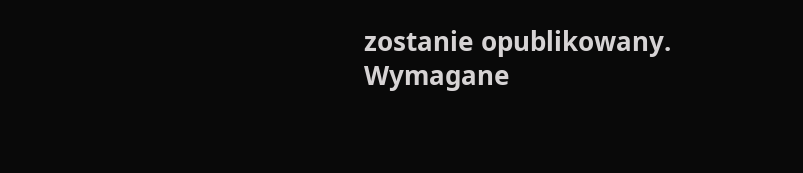zostanie opublikowany. Wymagane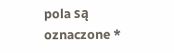pola są oznaczone *